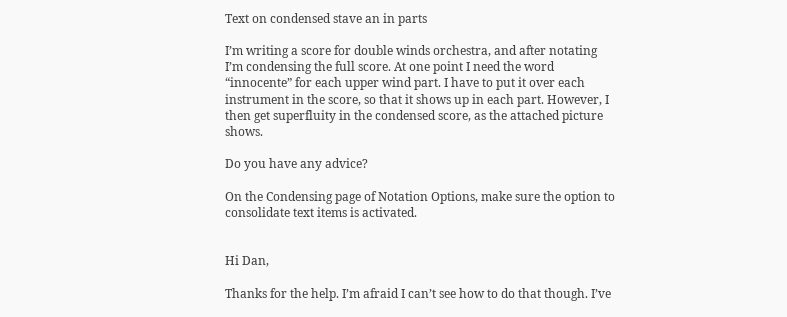Text on condensed stave an in parts

I’m writing a score for double winds orchestra, and after notating I’m condensing the full score. At one point I need the word “innocente” for each upper wind part. I have to put it over each instrument in the score, so that it shows up in each part. However, I then get superfluity in the condensed score, as the attached picture shows.

Do you have any advice?

On the Condensing page of Notation Options, make sure the option to consolidate text items is activated.


Hi Dan,

Thanks for the help. I’m afraid I can’t see how to do that though. I’ve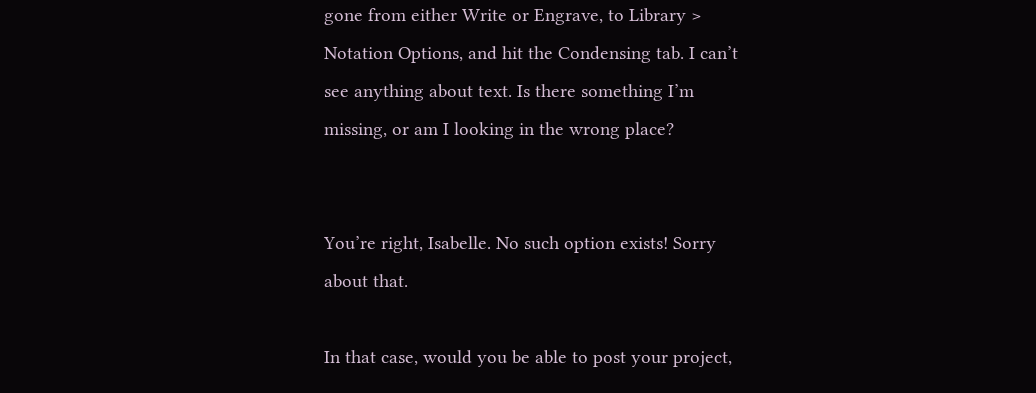gone from either Write or Engrave, to Library > Notation Options, and hit the Condensing tab. I can’t see anything about text. Is there something I’m missing, or am I looking in the wrong place?


You’re right, Isabelle. No such option exists! Sorry about that.

In that case, would you be able to post your project,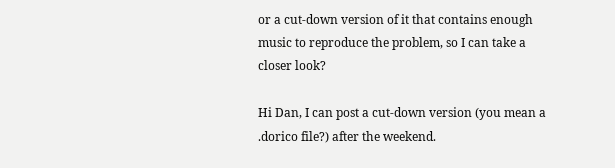or a cut-down version of it that contains enough music to reproduce the problem, so I can take a closer look?

Hi Dan, I can post a cut-down version (you mean a .dorico file?) after the weekend.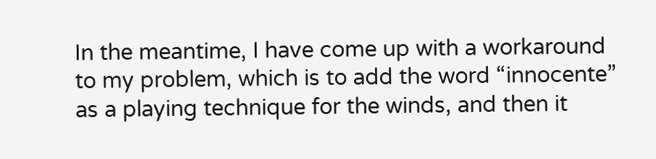In the meantime, I have come up with a workaround to my problem, which is to add the word “innocente” as a playing technique for the winds, and then it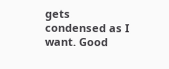gets condensed as I want. Good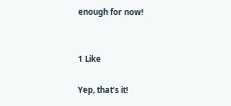enough for now!


1 Like

Yep, that’s it!